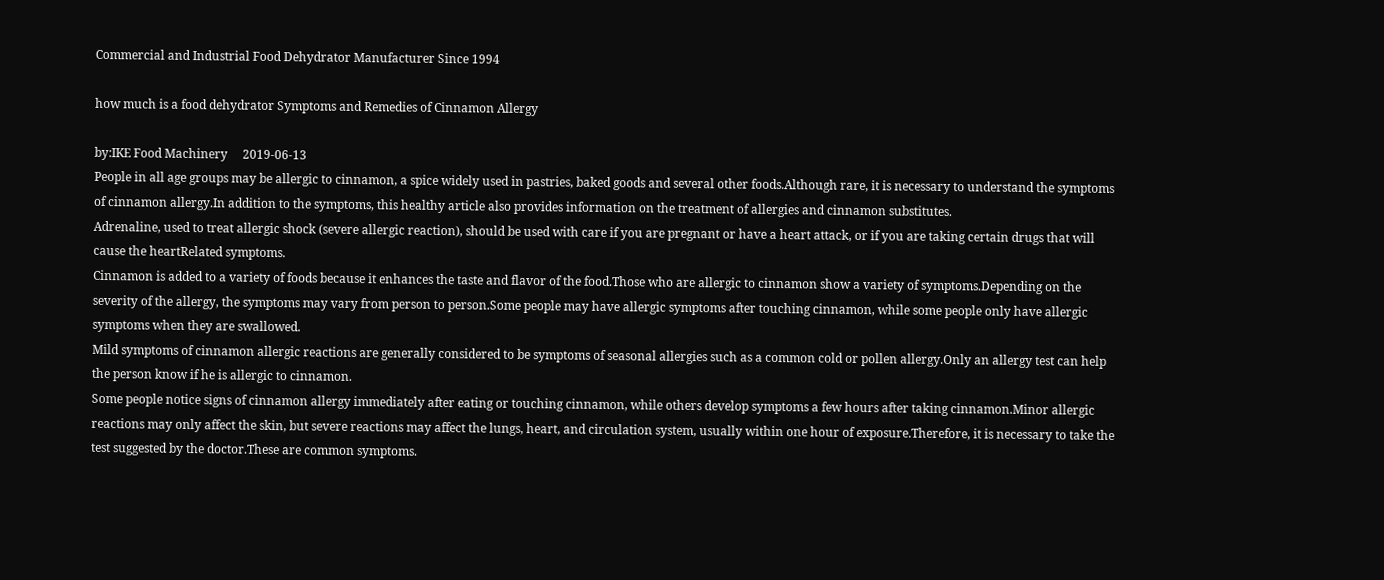Commercial and Industrial Food Dehydrator Manufacturer Since 1994

how much is a food dehydrator Symptoms and Remedies of Cinnamon Allergy

by:IKE Food Machinery     2019-06-13
People in all age groups may be allergic to cinnamon, a spice widely used in pastries, baked goods and several other foods.Although rare, it is necessary to understand the symptoms of cinnamon allergy.In addition to the symptoms, this healthy article also provides information on the treatment of allergies and cinnamon substitutes.
Adrenaline, used to treat allergic shock (severe allergic reaction), should be used with care if you are pregnant or have a heart attack, or if you are taking certain drugs that will cause the heartRelated symptoms.
Cinnamon is added to a variety of foods because it enhances the taste and flavor of the food.Those who are allergic to cinnamon show a variety of symptoms.Depending on the severity of the allergy, the symptoms may vary from person to person.Some people may have allergic symptoms after touching cinnamon, while some people only have allergic symptoms when they are swallowed.
Mild symptoms of cinnamon allergic reactions are generally considered to be symptoms of seasonal allergies such as a common cold or pollen allergy.Only an allergy test can help the person know if he is allergic to cinnamon.
Some people notice signs of cinnamon allergy immediately after eating or touching cinnamon, while others develop symptoms a few hours after taking cinnamon.Minor allergic reactions may only affect the skin, but severe reactions may affect the lungs, heart, and circulation system, usually within one hour of exposure.Therefore, it is necessary to take the test suggested by the doctor.These are common symptoms.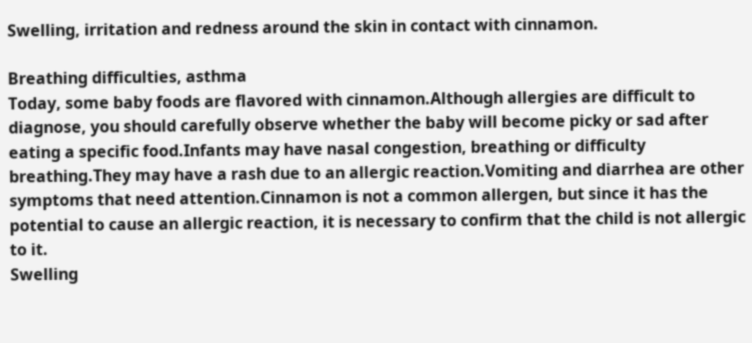Swelling, irritation and redness around the skin in contact with cinnamon.

Breathing difficulties, asthma
Today, some baby foods are flavored with cinnamon.Although allergies are difficult to diagnose, you should carefully observe whether the baby will become picky or sad after eating a specific food.Infants may have nasal congestion, breathing or difficulty breathing.They may have a rash due to an allergic reaction.Vomiting and diarrhea are other symptoms that need attention.Cinnamon is not a common allergen, but since it has the potential to cause an allergic reaction, it is necessary to confirm that the child is not allergic to it.
Swelling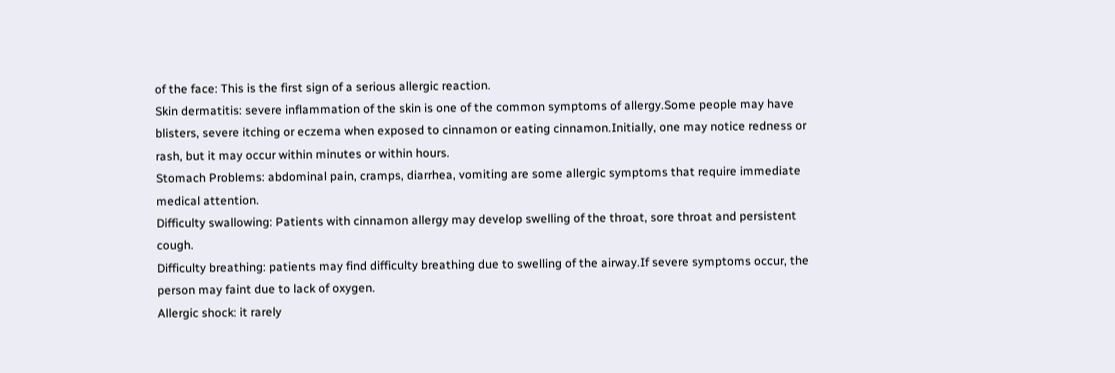of the face: This is the first sign of a serious allergic reaction.
Skin dermatitis: severe inflammation of the skin is one of the common symptoms of allergy.Some people may have blisters, severe itching or eczema when exposed to cinnamon or eating cinnamon.Initially, one may notice redness or rash, but it may occur within minutes or within hours.
Stomach Problems: abdominal pain, cramps, diarrhea, vomiting are some allergic symptoms that require immediate medical attention.
Difficulty swallowing: Patients with cinnamon allergy may develop swelling of the throat, sore throat and persistent cough.
Difficulty breathing: patients may find difficulty breathing due to swelling of the airway.If severe symptoms occur, the person may faint due to lack of oxygen.
Allergic shock: it rarely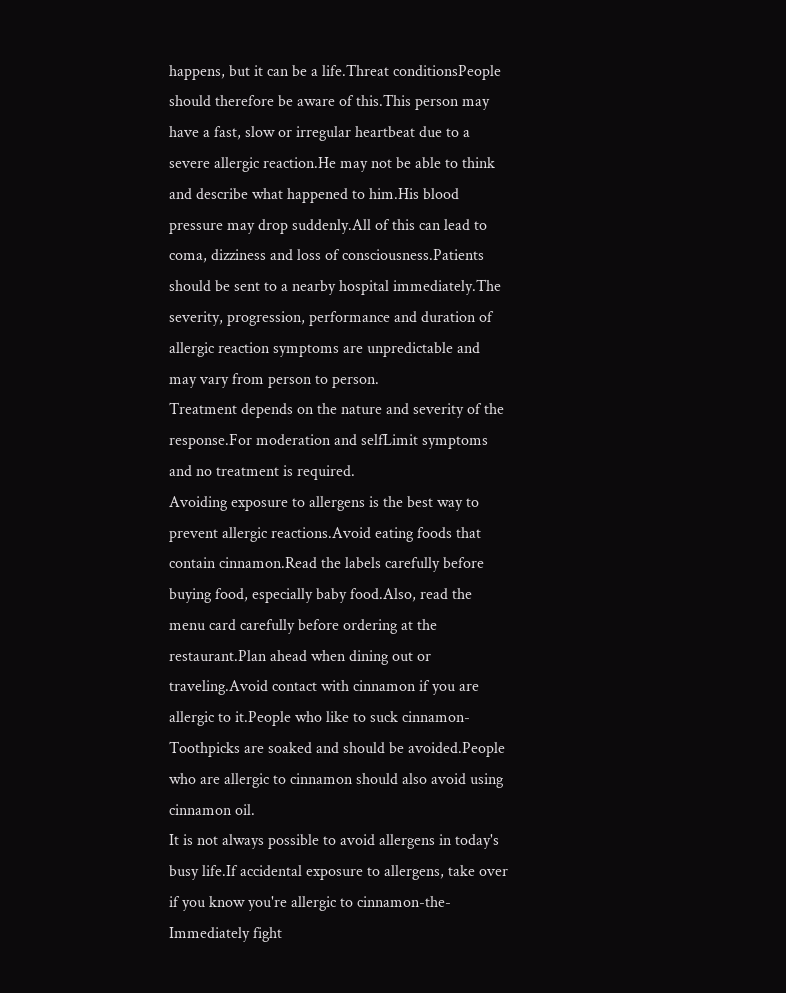happens, but it can be a life.Threat conditionsPeople should therefore be aware of this.This person may have a fast, slow or irregular heartbeat due to a severe allergic reaction.He may not be able to think and describe what happened to him.His blood pressure may drop suddenly.All of this can lead to coma, dizziness and loss of consciousness.Patients should be sent to a nearby hospital immediately.The severity, progression, performance and duration of allergic reaction symptoms are unpredictable and may vary from person to person.
Treatment depends on the nature and severity of the response.For moderation and selfLimit symptoms and no treatment is required.
Avoiding exposure to allergens is the best way to prevent allergic reactions.Avoid eating foods that contain cinnamon.Read the labels carefully before buying food, especially baby food.Also, read the menu card carefully before ordering at the restaurant.Plan ahead when dining out or traveling.Avoid contact with cinnamon if you are allergic to it.People who like to suck cinnamon-Toothpicks are soaked and should be avoided.People who are allergic to cinnamon should also avoid using cinnamon oil.
It is not always possible to avoid allergens in today's busy life.If accidental exposure to allergens, take over if you know you're allergic to cinnamon-the-Immediately fight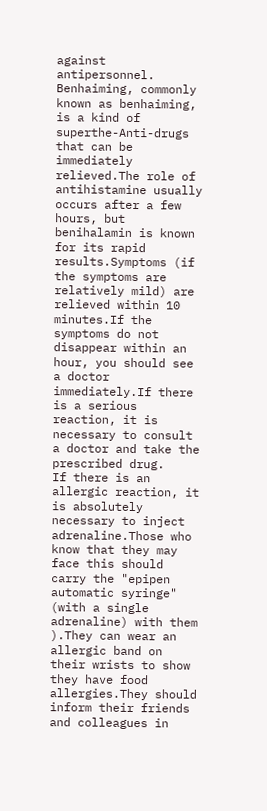against antipersonnel.
Benhaiming, commonly known as benhaiming, is a kind of superthe-Anti-drugs that can be immediately relieved.The role of antihistamine usually occurs after a few hours, but benihalamin is known for its rapid results.Symptoms (if the symptoms are relatively mild) are relieved within 10 minutes.If the symptoms do not disappear within an hour, you should see a doctor immediately.If there is a serious reaction, it is necessary to consult a doctor and take the prescribed drug.
If there is an allergic reaction, it is absolutely necessary to inject adrenaline.Those who know that they may face this should carry the "epipen automatic syringe" (with a single adrenaline) with them ).They can wear an allergic band on their wrists to show they have food allergies.They should inform their friends and colleagues in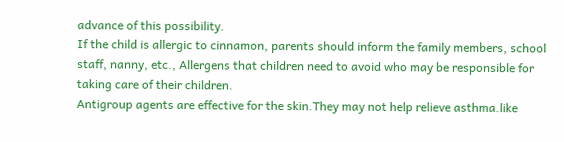advance of this possibility.
If the child is allergic to cinnamon, parents should inform the family members, school staff, nanny, etc., Allergens that children need to avoid who may be responsible for taking care of their children.
Antigroup agents are effective for the skin.They may not help relieve asthma.like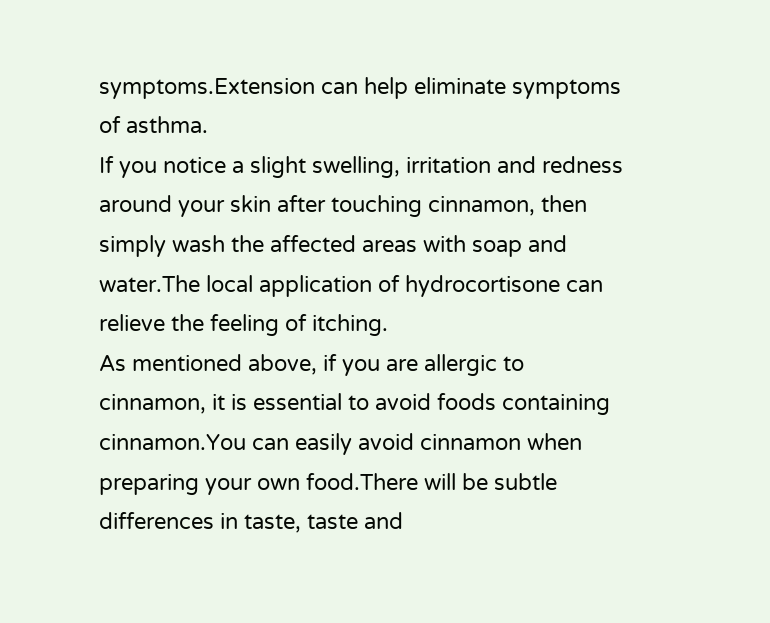symptoms.Extension can help eliminate symptoms of asthma.
If you notice a slight swelling, irritation and redness around your skin after touching cinnamon, then simply wash the affected areas with soap and water.The local application of hydrocortisone can relieve the feeling of itching.
As mentioned above, if you are allergic to cinnamon, it is essential to avoid foods containing cinnamon.You can easily avoid cinnamon when preparing your own food.There will be subtle differences in taste, taste and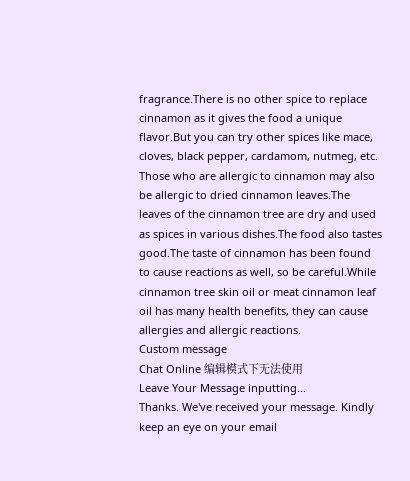fragrance.There is no other spice to replace cinnamon as it gives the food a unique flavor.But you can try other spices like mace, cloves, black pepper, cardamom, nutmeg, etc.
Those who are allergic to cinnamon may also be allergic to dried cinnamon leaves.The leaves of the cinnamon tree are dry and used as spices in various dishes.The food also tastes good.The taste of cinnamon has been found to cause reactions as well, so be careful.While cinnamon tree skin oil or meat cinnamon leaf oil has many health benefits, they can cause allergies and allergic reactions.
Custom message
Chat Online 编辑模式下无法使用
Leave Your Message inputting...
Thanks. We've received your message. Kindly keep an eye on your email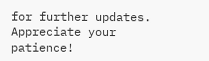for further updates. Appreciate your patience!